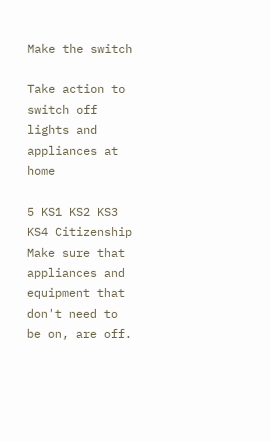Make the switch

Take action to switch off lights and appliances at home

5 KS1 KS2 KS3 KS4 Citizenship
Make sure that appliances and equipment that don't need to be on, are off.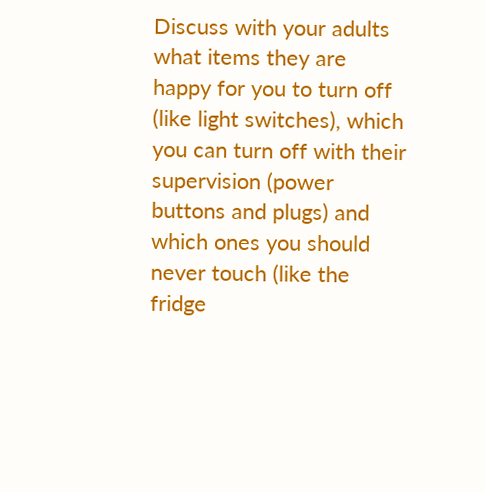Discuss with your adults what items they are happy for you to turn off (like light switches), which you can turn off with their supervision (power buttons and plugs) and which ones you should never touch (like the fridge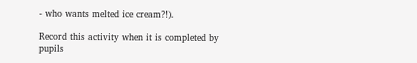- who wants melted ice cream?!).

Record this activity when it is completed by pupils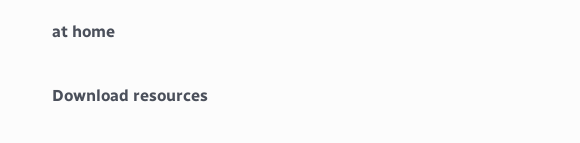at home

Download resources